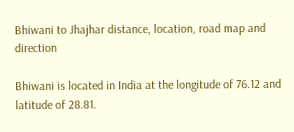Bhiwani to Jhajhar distance, location, road map and direction

Bhiwani is located in India at the longitude of 76.12 and latitude of 28.81.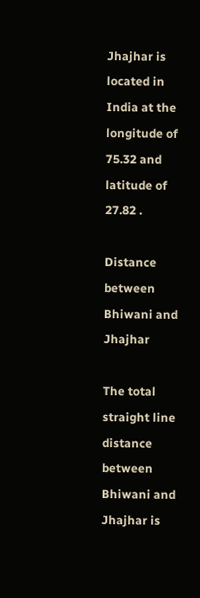Jhajhar is located in India at the longitude of 75.32 and latitude of 27.82 .

Distance between Bhiwani and Jhajhar

The total straight line distance between Bhiwani and Jhajhar is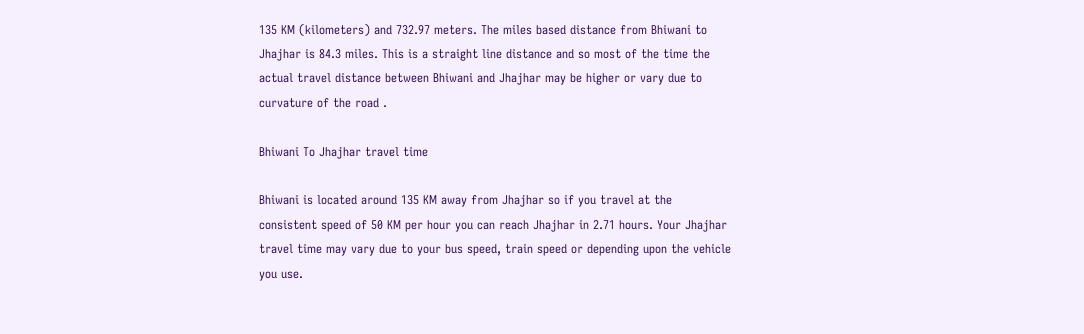135 KM (kilometers) and 732.97 meters. The miles based distance from Bhiwani to Jhajhar is 84.3 miles. This is a straight line distance and so most of the time the actual travel distance between Bhiwani and Jhajhar may be higher or vary due to curvature of the road .

Bhiwani To Jhajhar travel time

Bhiwani is located around 135 KM away from Jhajhar so if you travel at the consistent speed of 50 KM per hour you can reach Jhajhar in 2.71 hours. Your Jhajhar travel time may vary due to your bus speed, train speed or depending upon the vehicle you use.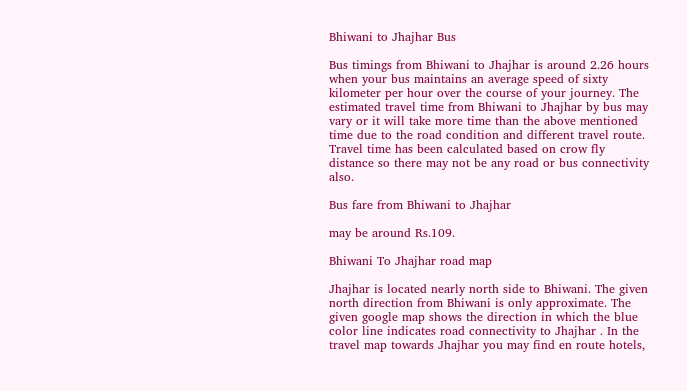Bhiwani to Jhajhar Bus

Bus timings from Bhiwani to Jhajhar is around 2.26 hours when your bus maintains an average speed of sixty kilometer per hour over the course of your journey. The estimated travel time from Bhiwani to Jhajhar by bus may vary or it will take more time than the above mentioned time due to the road condition and different travel route. Travel time has been calculated based on crow fly distance so there may not be any road or bus connectivity also.

Bus fare from Bhiwani to Jhajhar

may be around Rs.109.

Bhiwani To Jhajhar road map

Jhajhar is located nearly north side to Bhiwani. The given north direction from Bhiwani is only approximate. The given google map shows the direction in which the blue color line indicates road connectivity to Jhajhar . In the travel map towards Jhajhar you may find en route hotels,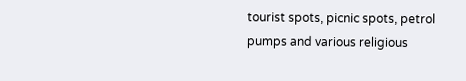tourist spots, picnic spots, petrol pumps and various religious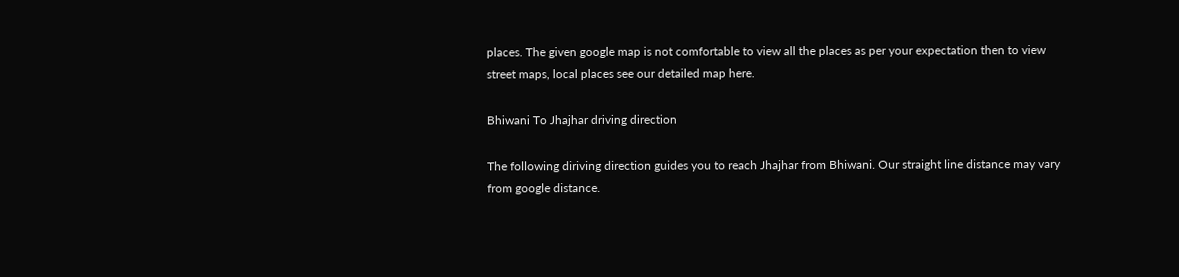places. The given google map is not comfortable to view all the places as per your expectation then to view street maps, local places see our detailed map here.

Bhiwani To Jhajhar driving direction

The following diriving direction guides you to reach Jhajhar from Bhiwani. Our straight line distance may vary from google distance.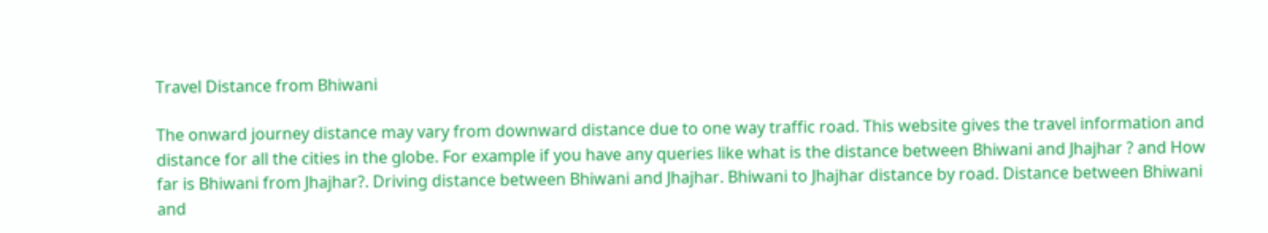Travel Distance from Bhiwani

The onward journey distance may vary from downward distance due to one way traffic road. This website gives the travel information and distance for all the cities in the globe. For example if you have any queries like what is the distance between Bhiwani and Jhajhar ? and How far is Bhiwani from Jhajhar?. Driving distance between Bhiwani and Jhajhar. Bhiwani to Jhajhar distance by road. Distance between Bhiwani and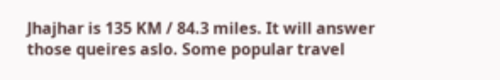Jhajhar is 135 KM / 84.3 miles. It will answer those queires aslo. Some popular travel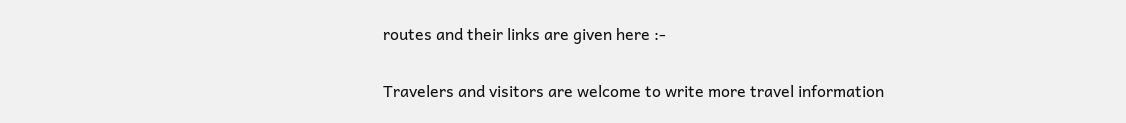routes and their links are given here :-

Travelers and visitors are welcome to write more travel information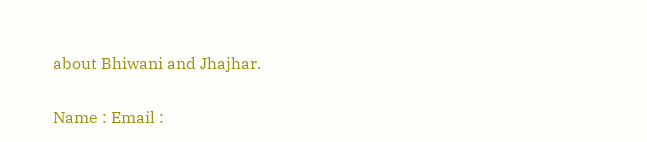about Bhiwani and Jhajhar.

Name : Email :